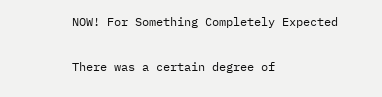NOW! For Something Completely Expected

There was a certain degree of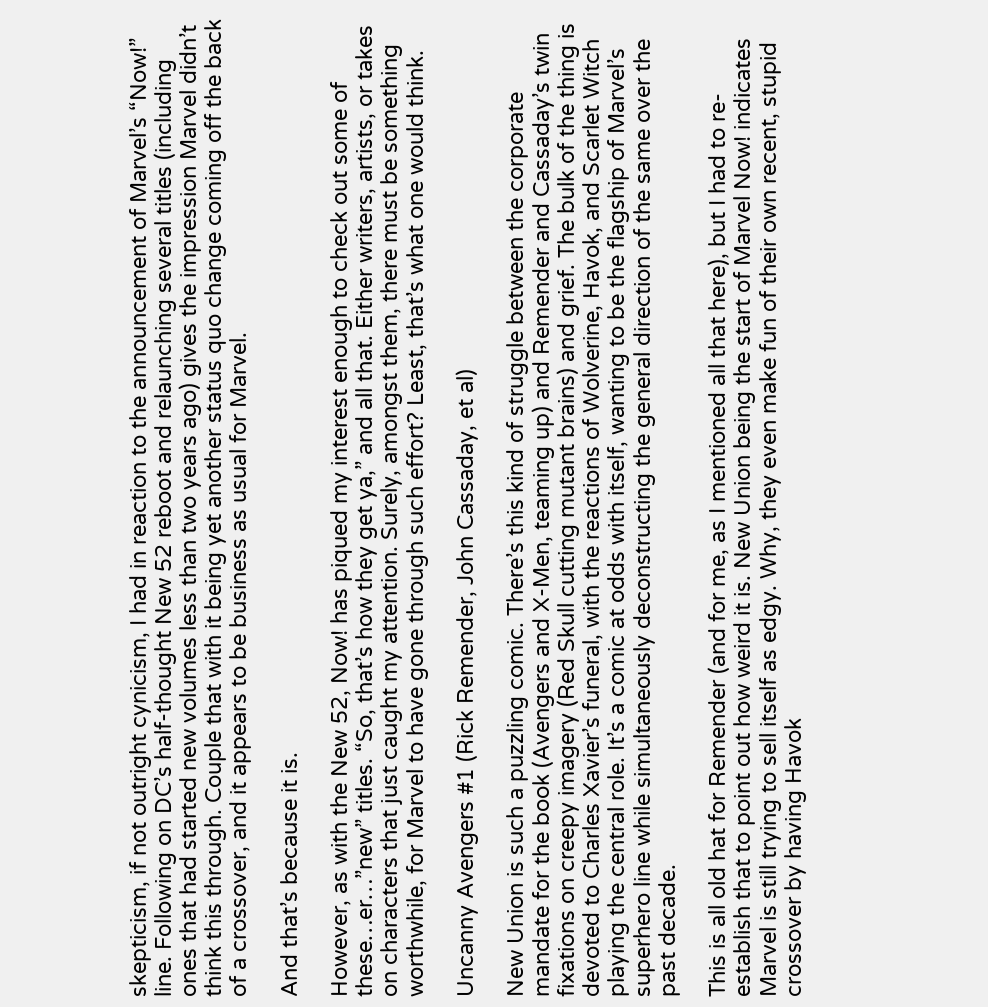skepticism, if not outright cynicism, I had in reaction to the announcement of Marvel’s “Now!” line. Following on DC’s half-thought New 52 reboot and relaunching several titles (including ones that had started new volumes less than two years ago) gives the impression Marvel didn’t think this through. Couple that with it being yet another status quo change coming off the back of a crossover, and it appears to be business as usual for Marvel.

And that’s because it is.

However, as with the New 52, Now! has piqued my interest enough to check out some of these…er…”new” titles. “So, that’s how they get ya,” and all that. Either writers, artists, or takes on characters that just caught my attention. Surely, amongst them, there must be something worthwhile, for Marvel to have gone through such effort? Least, that’s what one would think.

Uncanny Avengers #1 (Rick Remender, John Cassaday, et al)

New Union is such a puzzling comic. There’s this kind of struggle between the corporate mandate for the book (Avengers and X-Men, teaming up) and Remender and Cassaday’s twin fixations on creepy imagery (Red Skull cutting mutant brains) and grief. The bulk of the thing is devoted to Charles Xavier’s funeral, with the reactions of Wolverine, Havok, and Scarlet Witch playing the central role. It’s a comic at odds with itself, wanting to be the flagship of Marvel’s superhero line while simultaneously deconstructing the general direction of the same over the past decade.

This is all old hat for Remender (and for me, as I mentioned all that here), but I had to re-establish that to point out how weird it is. New Union being the start of Marvel Now! indicates Marvel is still trying to sell itself as edgy. Why, they even make fun of their own recent, stupid crossover by having Havok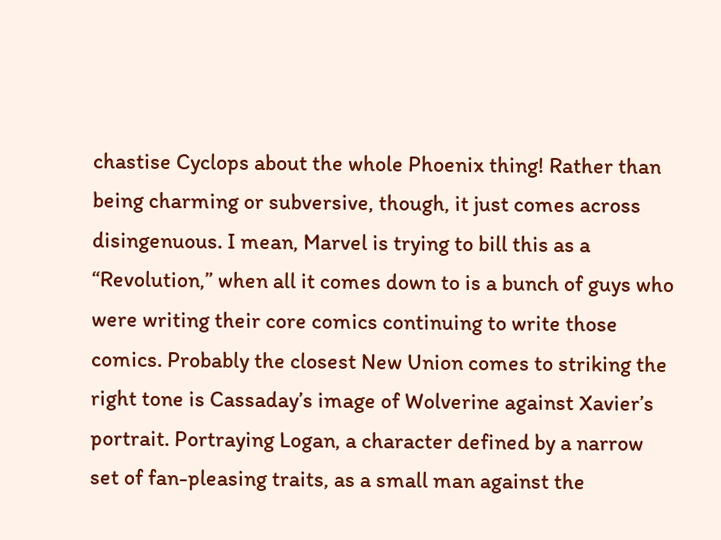chastise Cyclops about the whole Phoenix thing! Rather than being charming or subversive, though, it just comes across disingenuous. I mean, Marvel is trying to bill this as a “Revolution,” when all it comes down to is a bunch of guys who were writing their core comics continuing to write those comics. Probably the closest New Union comes to striking the right tone is Cassaday’s image of Wolverine against Xavier’s portrait. Portraying Logan, a character defined by a narrow set of fan-pleasing traits, as a small man against the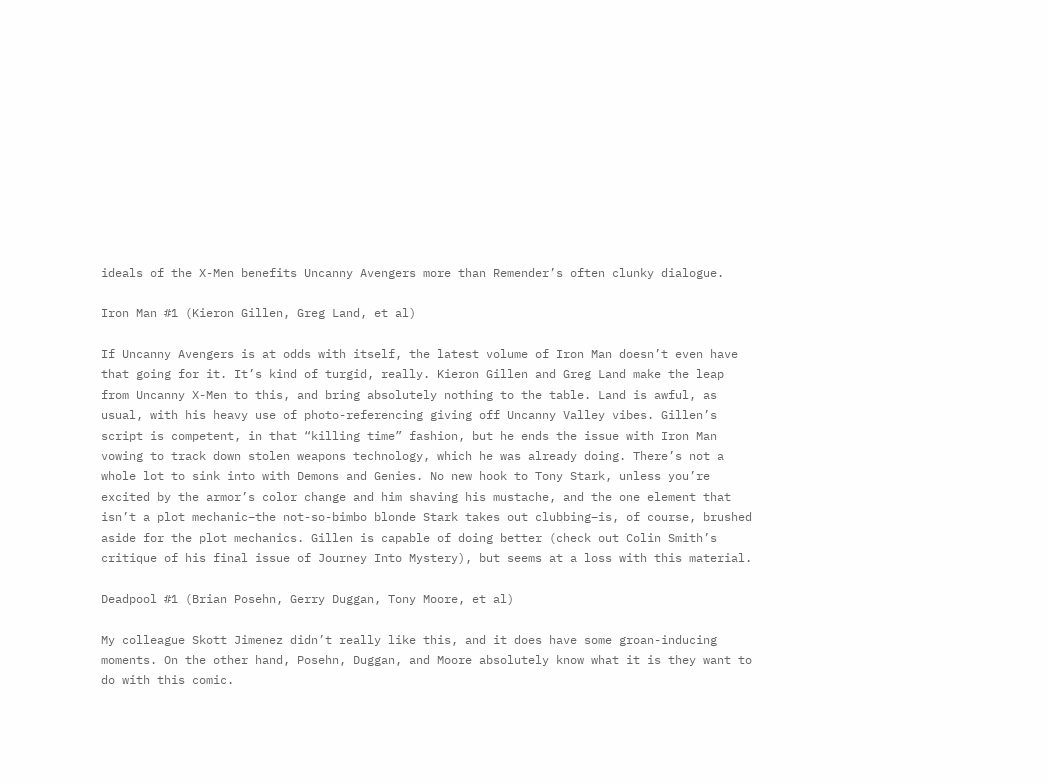ideals of the X-Men benefits Uncanny Avengers more than Remender’s often clunky dialogue.

Iron Man #1 (Kieron Gillen, Greg Land, et al)

If Uncanny Avengers is at odds with itself, the latest volume of Iron Man doesn’t even have that going for it. It’s kind of turgid, really. Kieron Gillen and Greg Land make the leap from Uncanny X-Men to this, and bring absolutely nothing to the table. Land is awful, as usual, with his heavy use of photo-referencing giving off Uncanny Valley vibes. Gillen’s script is competent, in that “killing time” fashion, but he ends the issue with Iron Man vowing to track down stolen weapons technology, which he was already doing. There’s not a whole lot to sink into with Demons and Genies. No new hook to Tony Stark, unless you’re excited by the armor’s color change and him shaving his mustache, and the one element that isn’t a plot mechanic–the not-so-bimbo blonde Stark takes out clubbing–is, of course, brushed aside for the plot mechanics. Gillen is capable of doing better (check out Colin Smith’s critique of his final issue of Journey Into Mystery), but seems at a loss with this material.

Deadpool #1 (Brian Posehn, Gerry Duggan, Tony Moore, et al)

My colleague Skott Jimenez didn’t really like this, and it does have some groan-inducing moments. On the other hand, Posehn, Duggan, and Moore absolutely know what it is they want to do with this comic.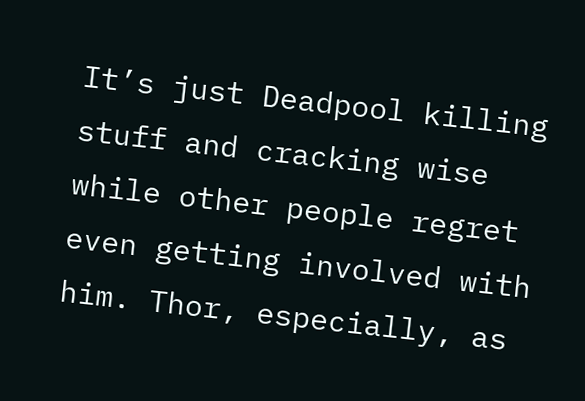It’s just Deadpool killing stuff and cracking wise while other people regret even getting involved with him. Thor, especially, as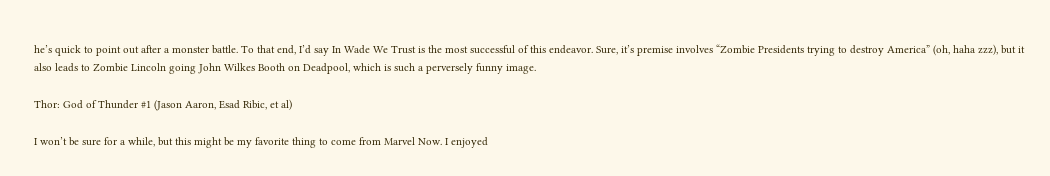he’s quick to point out after a monster battle. To that end, I’d say In Wade We Trust is the most successful of this endeavor. Sure, it’s premise involves “Zombie Presidents trying to destroy America” (oh, haha zzz), but it also leads to Zombie Lincoln going John Wilkes Booth on Deadpool, which is such a perversely funny image.

Thor: God of Thunder #1 (Jason Aaron, Esad Ribic, et al)

I won’t be sure for a while, but this might be my favorite thing to come from Marvel Now. I enjoyed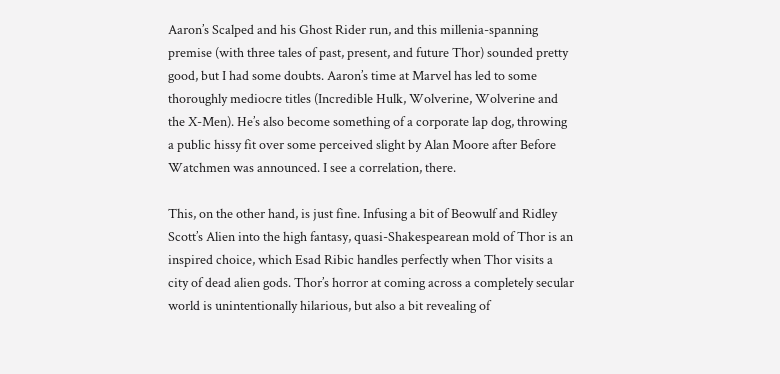Aaron’s Scalped and his Ghost Rider run, and this millenia-spanning premise (with three tales of past, present, and future Thor) sounded pretty good, but I had some doubts. Aaron’s time at Marvel has led to some thoroughly mediocre titles (Incredible Hulk, Wolverine, Wolverine and the X-Men). He’s also become something of a corporate lap dog, throwing a public hissy fit over some perceived slight by Alan Moore after Before Watchmen was announced. I see a correlation, there.

This, on the other hand, is just fine. Infusing a bit of Beowulf and Ridley Scott’s Alien into the high fantasy, quasi-Shakespearean mold of Thor is an inspired choice, which Esad Ribic handles perfectly when Thor visits a city of dead alien gods. Thor’s horror at coming across a completely secular world is unintentionally hilarious, but also a bit revealing of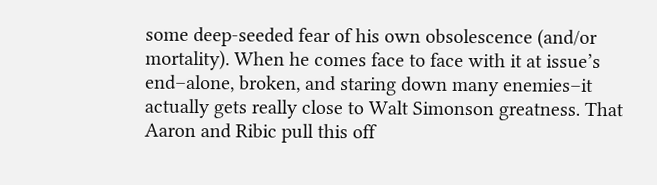some deep-seeded fear of his own obsolescence (and/or mortality). When he comes face to face with it at issue’s end–alone, broken, and staring down many enemies–it actually gets really close to Walt Simonson greatness. That Aaron and Ribic pull this off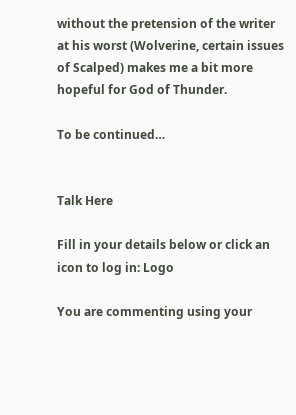without the pretension of the writer at his worst (Wolverine, certain issues of Scalped) makes me a bit more hopeful for God of Thunder.

To be continued…


Talk Here

Fill in your details below or click an icon to log in: Logo

You are commenting using your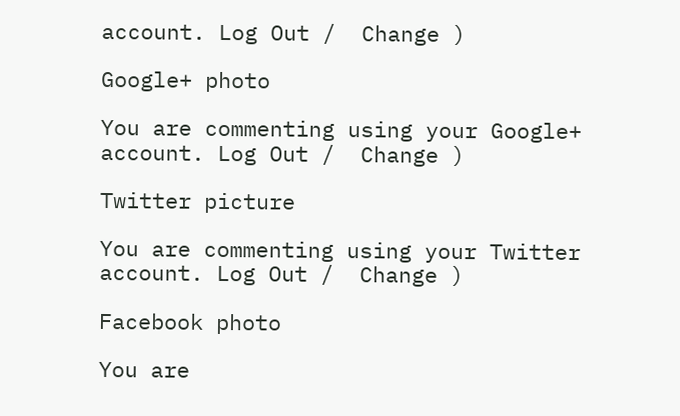account. Log Out /  Change )

Google+ photo

You are commenting using your Google+ account. Log Out /  Change )

Twitter picture

You are commenting using your Twitter account. Log Out /  Change )

Facebook photo

You are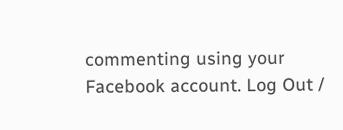commenting using your Facebook account. Log Out /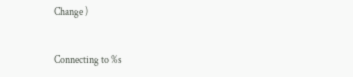Change )


Connecting to %s